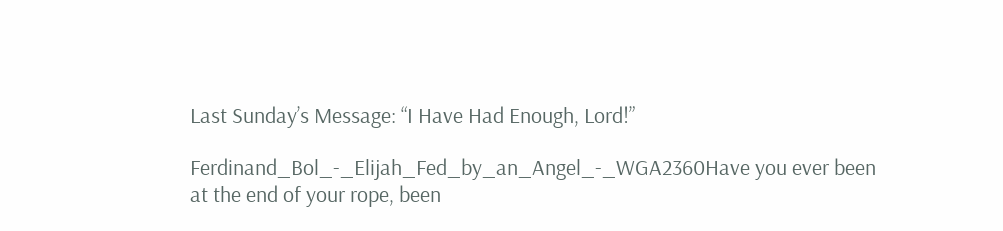Last Sunday’s Message: “I Have Had Enough, Lord!”

Ferdinand_Bol_-_Elijah_Fed_by_an_Angel_-_WGA2360Have you ever been at the end of your rope, been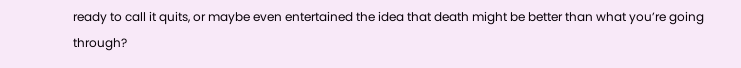ready to call it quits, or maybe even entertained the idea that death might be better than what you’re going through?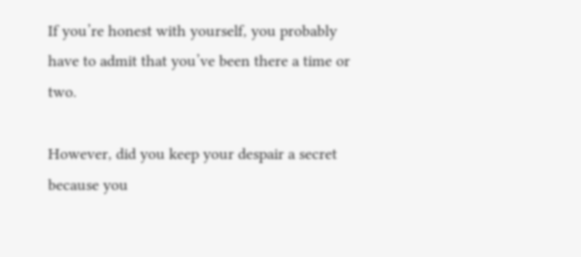If you’re honest with yourself, you probably have to admit that you’ve been there a time or two.

However, did you keep your despair a secret because you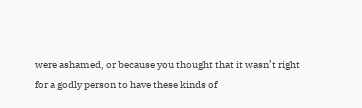were ashamed, or because you thought that it wasn’t right for a godly person to have these kinds of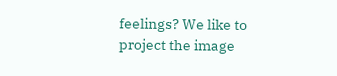feelings? We like to project the image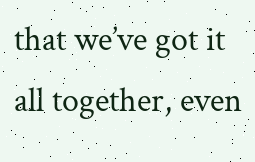that we’ve got it all together, even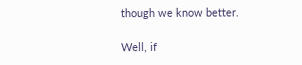though we know better.

Well, if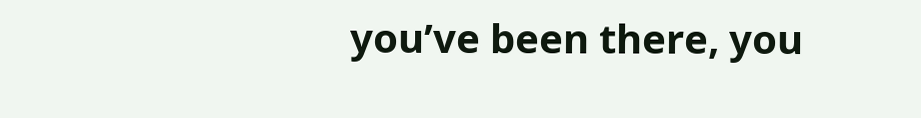you’ve been there, you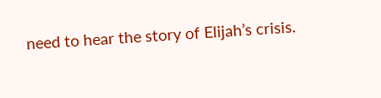need to hear the story of Elijah’s crisis.